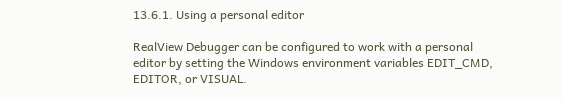13.6.1. Using a personal editor

RealView Debugger can be configured to work with a personal editor by setting the Windows environment variables EDIT_CMD, EDITOR, or VISUAL.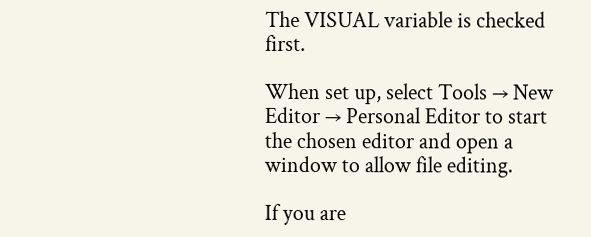The VISUAL variable is checked first.

When set up, select Tools → New Editor → Personal Editor to start the chosen editor and open a window to allow file editing.

If you are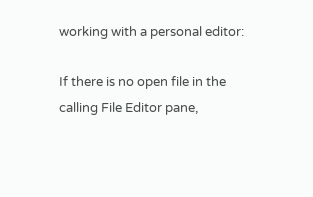working with a personal editor:

If there is no open file in the calling File Editor pane,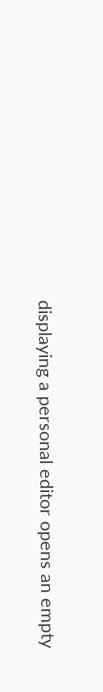displaying a personal editor opens an empty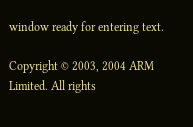window ready for entering text.

Copyright © 2003, 2004 ARM Limited. All rights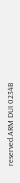reserved.ARM DUI 0234B